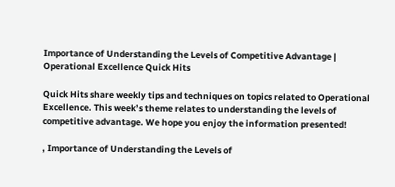Importance of Understanding the Levels of Competitive Advantage | Operational Excellence Quick Hits

Quick Hits share weekly tips and techniques on topics related to Operational Excellence. This week’s theme relates to understanding the levels of competitive advantage. We hope you enjoy the information presented!

, Importance of Understanding the Levels of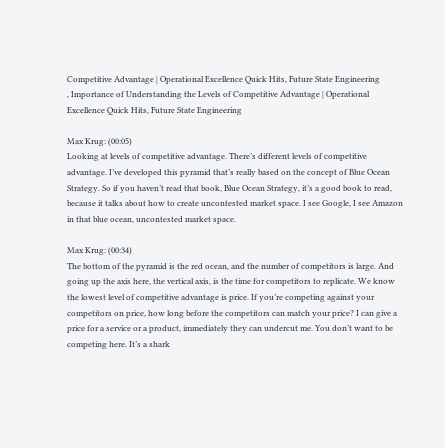Competitive Advantage | Operational Excellence Quick Hits, Future State Engineering
, Importance of Understanding the Levels of Competitive Advantage | Operational Excellence Quick Hits, Future State Engineering

Max Krug: (00:05)
Looking at levels of competitive advantage. There’s different levels of competitive advantage. I’ve developed this pyramid that’s really based on the concept of Blue Ocean Strategy. So if you haven’t read that book, Blue Ocean Strategy, it’s a good book to read, because it talks about how to create uncontested market space. I see Google, I see Amazon in that blue ocean, uncontested market space.

Max Krug: (00:34)
The bottom of the pyramid is the red ocean, and the number of competitors is large. And going up the axis here, the vertical axis, is the time for competitors to replicate. We know the lowest level of competitive advantage is price. If you’re competing against your competitors on price, how long before the competitors can match your price? I can give a price for a service or a product, immediately they can undercut me. You don’t want to be competing here. It’s a shark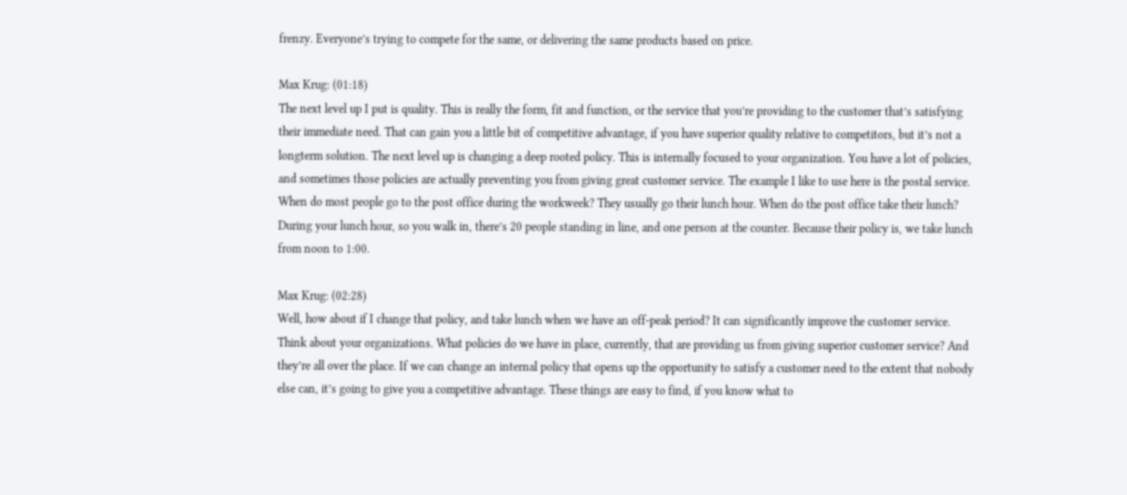frenzy. Everyone’s trying to compete for the same, or delivering the same products based on price.

Max Krug: (01:18)
The next level up I put is quality. This is really the form, fit and function, or the service that you’re providing to the customer that’s satisfying their immediate need. That can gain you a little bit of competitive advantage, if you have superior quality relative to competitors, but it’s not a longterm solution. The next level up is changing a deep rooted policy. This is internally focused to your organization. You have a lot of policies, and sometimes those policies are actually preventing you from giving great customer service. The example I like to use here is the postal service. When do most people go to the post office during the workweek? They usually go their lunch hour. When do the post office take their lunch? During your lunch hour, so you walk in, there’s 20 people standing in line, and one person at the counter. Because their policy is, we take lunch from noon to 1:00.

Max Krug: (02:28)
Well, how about if I change that policy, and take lunch when we have an off-peak period? It can significantly improve the customer service. Think about your organizations. What policies do we have in place, currently, that are providing us from giving superior customer service? And they’re all over the place. If we can change an internal policy that opens up the opportunity to satisfy a customer need to the extent that nobody else can, it’s going to give you a competitive advantage. These things are easy to find, if you know what to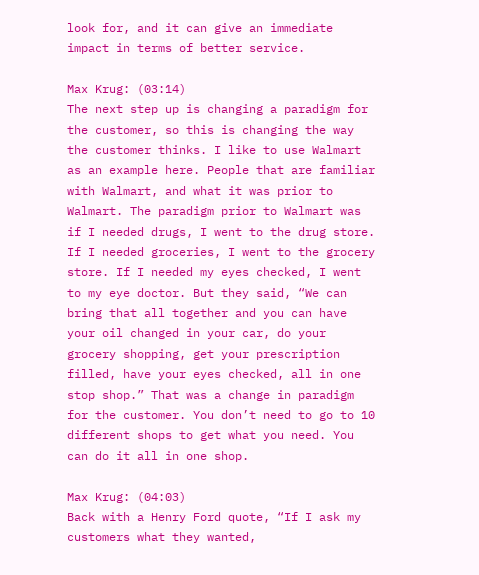look for, and it can give an immediate impact in terms of better service.

Max Krug: (03:14)
The next step up is changing a paradigm for the customer, so this is changing the way the customer thinks. I like to use Walmart as an example here. People that are familiar with Walmart, and what it was prior to Walmart. The paradigm prior to Walmart was if I needed drugs, I went to the drug store. If I needed groceries, I went to the grocery store. If I needed my eyes checked, I went to my eye doctor. But they said, “We can bring that all together and you can have your oil changed in your car, do your grocery shopping, get your prescription filled, have your eyes checked, all in one stop shop.” That was a change in paradigm for the customer. You don’t need to go to 10 different shops to get what you need. You can do it all in one shop.

Max Krug: (04:03)
Back with a Henry Ford quote, “If I ask my customers what they wanted,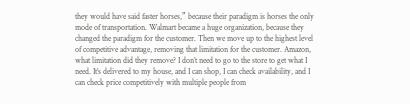they would have said faster horses,” because their paradigm is horses the only mode of transportation. Walmart became a huge organization, because they changed the paradigm for the customer. Then we move up to the highest level of competitive advantage, removing that limitation for the customer. Amazon, what limitation did they remove? I don’t need to go to the store to get what I need. It’s delivered to my house, and I can shop, I can check availability, and I can check price competitively with multiple people from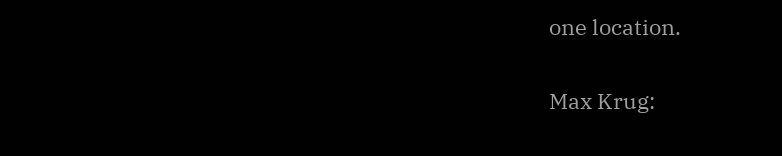one location.

Max Krug: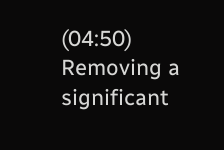(04:50)
Removing a significant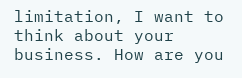limitation, I want to think about your business. How are you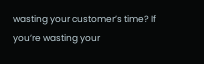wasting your customer’s time? If you’re wasting your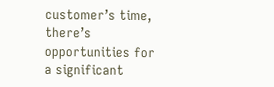customer’s time, there’s opportunities for a significant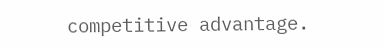competitive advantage.